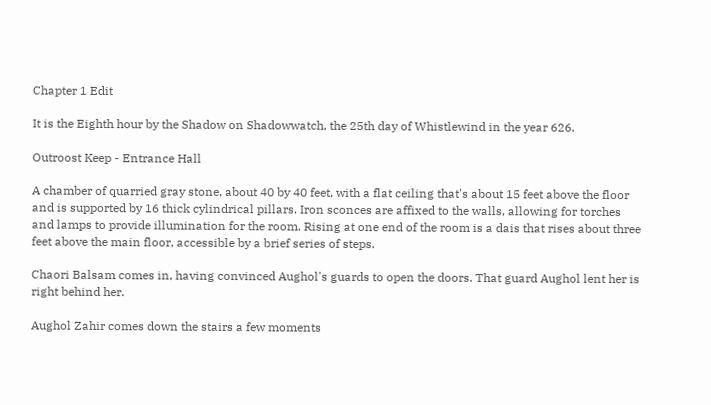Chapter 1 Edit

It is the Eighth hour by the Shadow on Shadowwatch, the 25th day of Whistlewind in the year 626.

Outroost Keep - Entrance Hall

A chamber of quarried gray stone, about 40 by 40 feet, with a flat ceiling that's about 15 feet above the floor and is supported by 16 thick cylindrical pillars. Iron sconces are affixed to the walls, allowing for torches and lamps to provide illumination for the room. Rising at one end of the room is a dais that rises about three feet above the main floor, accessible by a brief series of steps.

Chaori Balsam comes in, having convinced Aughol's guards to open the doors. That guard Aughol lent her is right behind her.

Aughol Zahir comes down the stairs a few moments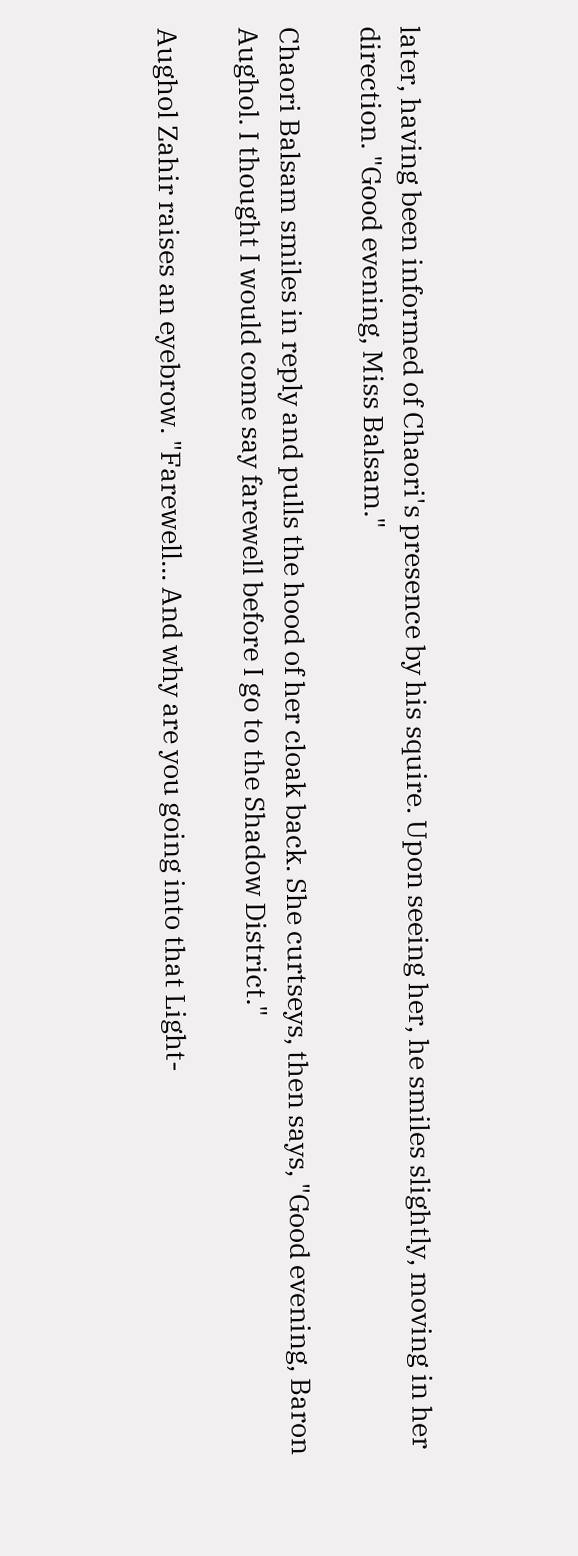later, having been informed of Chaori's presence by his squire. Upon seeing her, he smiles slightly, moving in her direction. "Good evening, Miss Balsam."

Chaori Balsam smiles in reply and pulls the hood of her cloak back. She curtseys, then says, "Good evening, Baron Aughol. I thought I would come say farewell before I go to the Shadow District."

Aughol Zahir raises an eyebrow. "Farewell... And why are you going into that Light-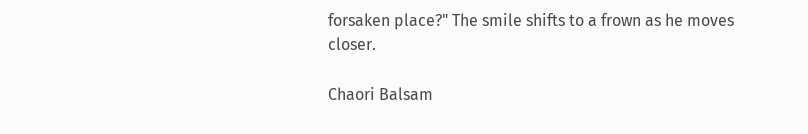forsaken place?" The smile shifts to a frown as he moves closer.

Chaori Balsam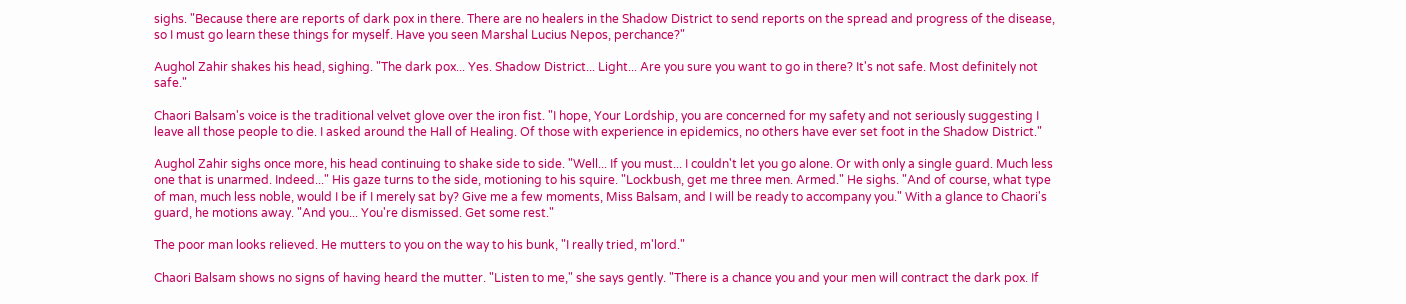sighs. "Because there are reports of dark pox in there. There are no healers in the Shadow District to send reports on the spread and progress of the disease, so I must go learn these things for myself. Have you seen Marshal Lucius Nepos, perchance?"

Aughol Zahir shakes his head, sighing. "The dark pox... Yes. Shadow District... Light... Are you sure you want to go in there? It's not safe. Most definitely not safe."

Chaori Balsam's voice is the traditional velvet glove over the iron fist. "I hope, Your Lordship, you are concerned for my safety and not seriously suggesting I leave all those people to die. I asked around the Hall of Healing. Of those with experience in epidemics, no others have ever set foot in the Shadow District."

Aughol Zahir sighs once more, his head continuing to shake side to side. "Well... If you must... I couldn't let you go alone. Or with only a single guard. Much less one that is unarmed. Indeed..." His gaze turns to the side, motioning to his squire. "Lockbush, get me three men. Armed." He sighs. "And of course, what type of man, much less noble, would I be if I merely sat by? Give me a few moments, Miss Balsam, and I will be ready to accompany you." With a glance to Chaori's guard, he motions away. "And you... You're dismissed. Get some rest."

The poor man looks relieved. He mutters to you on the way to his bunk, "I really tried, m'lord."

Chaori Balsam shows no signs of having heard the mutter. "Listen to me," she says gently. "There is a chance you and your men will contract the dark pox. If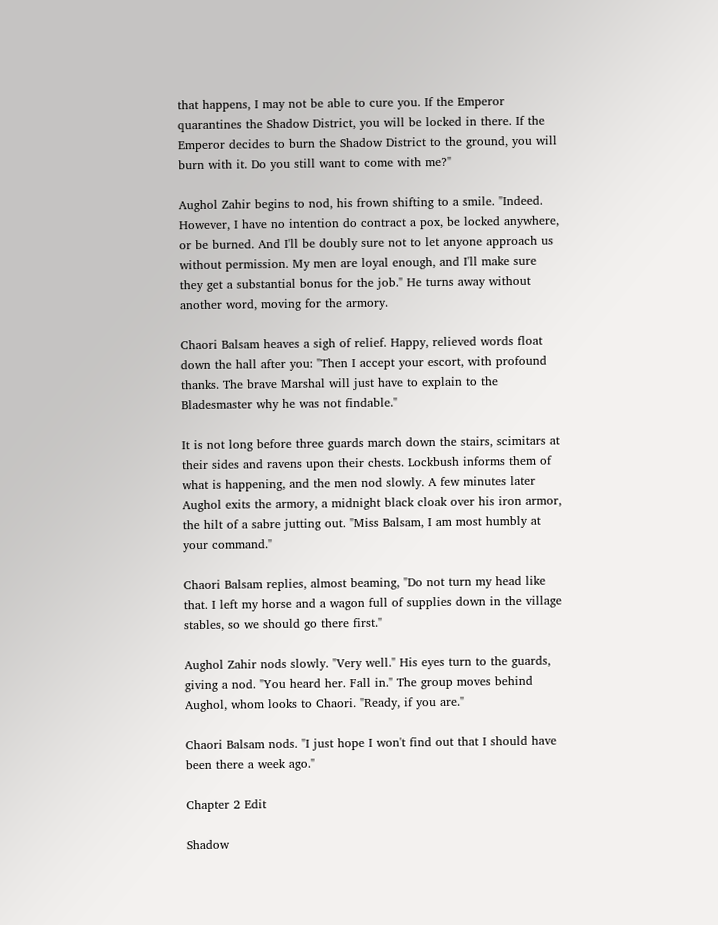that happens, I may not be able to cure you. If the Emperor quarantines the Shadow District, you will be locked in there. If the Emperor decides to burn the Shadow District to the ground, you will burn with it. Do you still want to come with me?"

Aughol Zahir begins to nod, his frown shifting to a smile. "Indeed. However, I have no intention do contract a pox, be locked anywhere, or be burned. And I'll be doubly sure not to let anyone approach us without permission. My men are loyal enough, and I'll make sure they get a substantial bonus for the job." He turns away without another word, moving for the armory.

Chaori Balsam heaves a sigh of relief. Happy, relieved words float down the hall after you: "Then I accept your escort, with profound thanks. The brave Marshal will just have to explain to the Bladesmaster why he was not findable."

It is not long before three guards march down the stairs, scimitars at their sides and ravens upon their chests. Lockbush informs them of what is happening, and the men nod slowly. A few minutes later Aughol exits the armory, a midnight black cloak over his iron armor, the hilt of a sabre jutting out. "Miss Balsam, I am most humbly at your command."

Chaori Balsam replies, almost beaming, "Do not turn my head like that. I left my horse and a wagon full of supplies down in the village stables, so we should go there first."

Aughol Zahir nods slowly. "Very well." His eyes turn to the guards, giving a nod. "You heard her. Fall in." The group moves behind Aughol, whom looks to Chaori. "Ready, if you are."

Chaori Balsam nods. "I just hope I won't find out that I should have been there a week ago."

Chapter 2 Edit

Shadow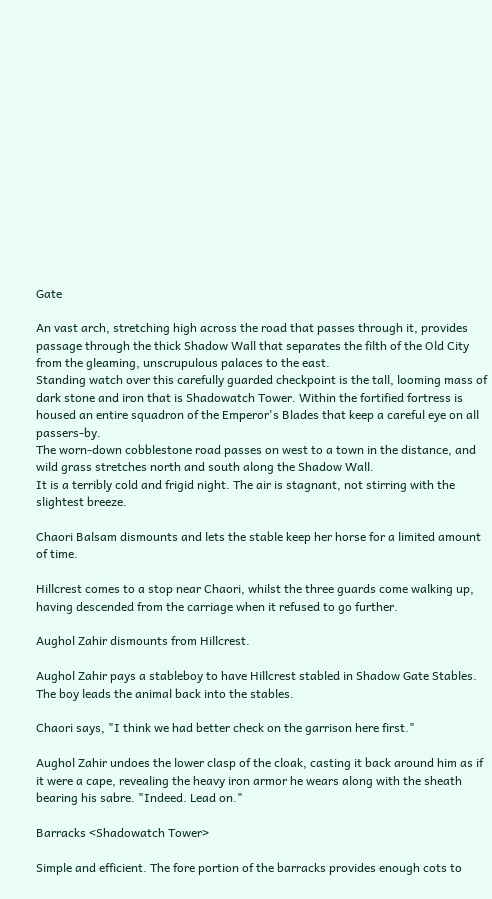Gate

An vast arch, stretching high across the road that passes through it, provides passage through the thick Shadow Wall that separates the filth of the Old City from the gleaming, unscrupulous palaces to the east.
Standing watch over this carefully guarded checkpoint is the tall, looming mass of dark stone and iron that is Shadowatch Tower. Within the fortified fortress is housed an entire squadron of the Emperor's Blades that keep a careful eye on all passers-by.
The worn-down cobblestone road passes on west to a town in the distance, and wild grass stretches north and south along the Shadow Wall.
It is a terribly cold and frigid night. The air is stagnant, not stirring with the slightest breeze.

Chaori Balsam dismounts and lets the stable keep her horse for a limited amount of time.

Hillcrest comes to a stop near Chaori, whilst the three guards come walking up, having descended from the carriage when it refused to go further.

Aughol Zahir dismounts from Hillcrest.

Aughol Zahir pays a stableboy to have Hillcrest stabled in Shadow Gate Stables. The boy leads the animal back into the stables.

Chaori says, "I think we had better check on the garrison here first."

Aughol Zahir undoes the lower clasp of the cloak, casting it back around him as if it were a cape, revealing the heavy iron armor he wears along with the sheath bearing his sabre. "Indeed. Lead on."

Barracks <Shadowatch Tower>

Simple and efficient. The fore portion of the barracks provides enough cots to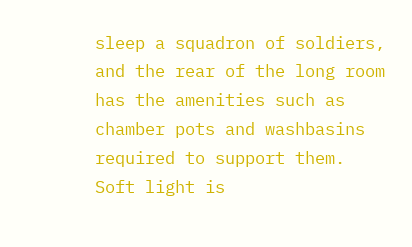sleep a squadron of soldiers, and the rear of the long room has the amenities such as chamber pots and washbasins required to support them. Soft light is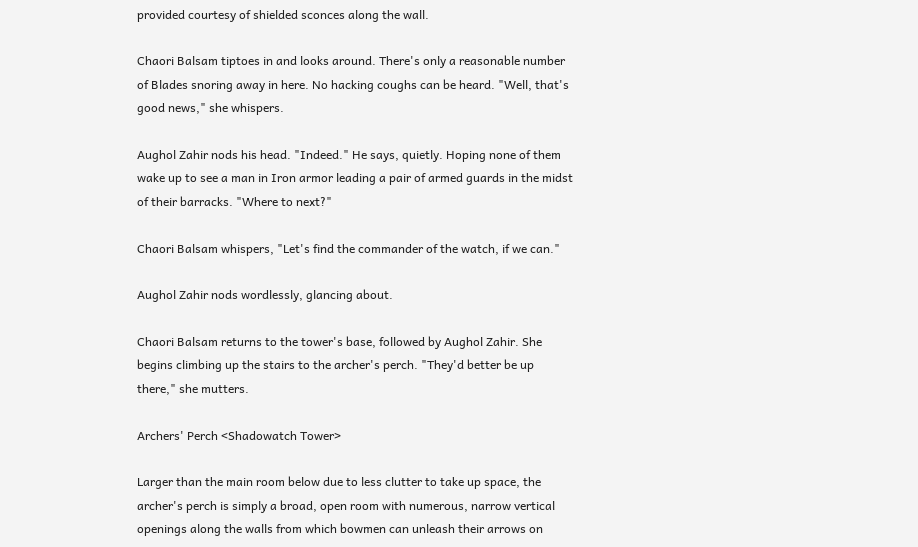provided courtesy of shielded sconces along the wall.

Chaori Balsam tiptoes in and looks around. There's only a reasonable number of Blades snoring away in here. No hacking coughs can be heard. "Well, that's good news," she whispers.

Aughol Zahir nods his head. "Indeed." He says, quietly. Hoping none of them wake up to see a man in Iron armor leading a pair of armed guards in the midst of their barracks. "Where to next?"

Chaori Balsam whispers, "Let's find the commander of the watch, if we can."

Aughol Zahir nods wordlessly, glancing about.

Chaori Balsam returns to the tower's base, followed by Aughol Zahir. She begins climbing up the stairs to the archer's perch. "They'd better be up there," she mutters.

Archers' Perch <Shadowatch Tower>

Larger than the main room below due to less clutter to take up space, the archer's perch is simply a broad, open room with numerous, narrow vertical openings along the walls from which bowmen can unleash their arrows on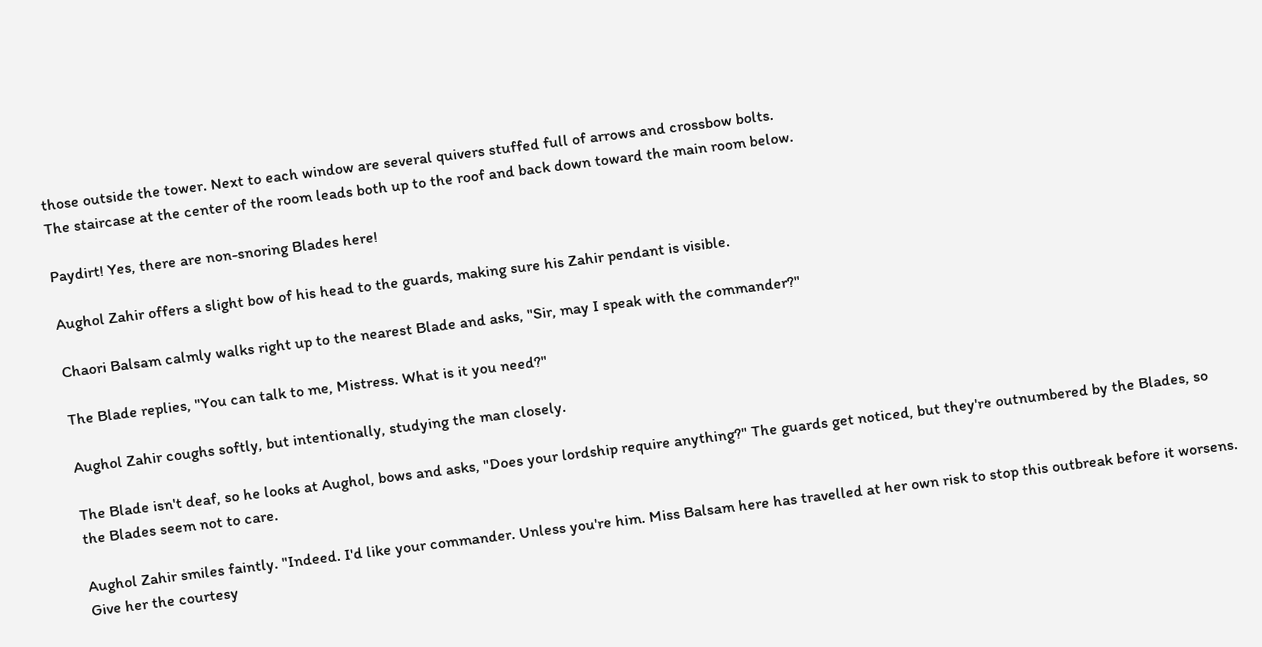those outside the tower. Next to each window are several quivers stuffed full of arrows and crossbow bolts.
The staircase at the center of the room leads both up to the roof and back down toward the main room below.

Paydirt! Yes, there are non-snoring Blades here!

Aughol Zahir offers a slight bow of his head to the guards, making sure his Zahir pendant is visible.

Chaori Balsam calmly walks right up to the nearest Blade and asks, "Sir, may I speak with the commander?"

The Blade replies, "You can talk to me, Mistress. What is it you need?"

Aughol Zahir coughs softly, but intentionally, studying the man closely.

The Blade isn't deaf, so he looks at Aughol, bows and asks, "Does your lordship require anything?" The guards get noticed, but they're outnumbered by the Blades, so the Blades seem not to care.

Aughol Zahir smiles faintly. "Indeed. I'd like your commander. Unless you're him. Miss Balsam here has travelled at her own risk to stop this outbreak before it worsens. Give her the courtesy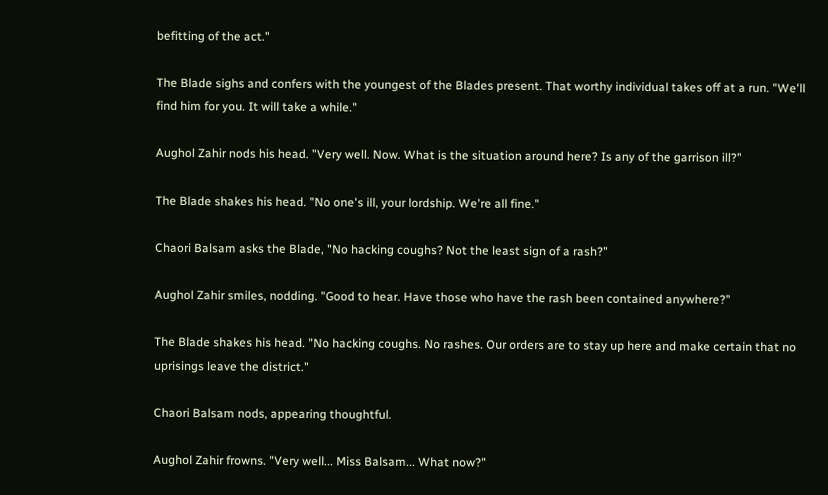befitting of the act."

The Blade sighs and confers with the youngest of the Blades present. That worthy individual takes off at a run. "We'll find him for you. It will take a while."

Aughol Zahir nods his head. "Very well. Now. What is the situation around here? Is any of the garrison ill?"

The Blade shakes his head. "No one's ill, your lordship. We're all fine."

Chaori Balsam asks the Blade, "No hacking coughs? Not the least sign of a rash?"

Aughol Zahir smiles, nodding. "Good to hear. Have those who have the rash been contained anywhere?"

The Blade shakes his head. "No hacking coughs. No rashes. Our orders are to stay up here and make certain that no uprisings leave the district."

Chaori Balsam nods, appearing thoughtful.

Aughol Zahir frowns. "Very well... Miss Balsam... What now?"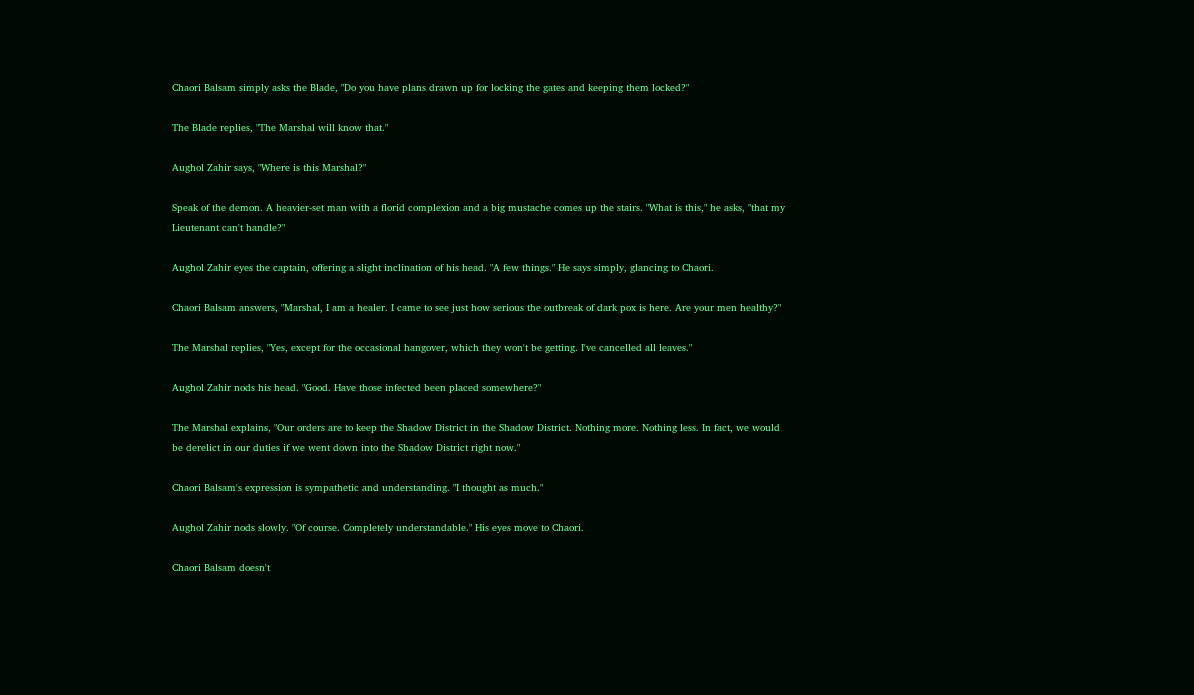Chaori Balsam simply asks the Blade, "Do you have plans drawn up for locking the gates and keeping them locked?"

The Blade replies, "The Marshal will know that."

Aughol Zahir says, "Where is this Marshal?"

Speak of the demon. A heavier-set man with a florid complexion and a big mustache comes up the stairs. "What is this," he asks, "that my Lieutenant can't handle?"

Aughol Zahir eyes the captain, offering a slight inclination of his head. "A few things." He says simply, glancing to Chaori.

Chaori Balsam answers, "Marshal, I am a healer. I came to see just how serious the outbreak of dark pox is here. Are your men healthy?"

The Marshal replies, "Yes, except for the occasional hangover, which they won't be getting. I've cancelled all leaves."

Aughol Zahir nods his head. "Good. Have those infected been placed somewhere?"

The Marshal explains, "Our orders are to keep the Shadow District in the Shadow District. Nothing more. Nothing less. In fact, we would be derelict in our duties if we went down into the Shadow District right now."

Chaori Balsam's expression is sympathetic and understanding. "I thought as much."

Aughol Zahir nods slowly. "Of course. Completely understandable." His eyes move to Chaori.

Chaori Balsam doesn't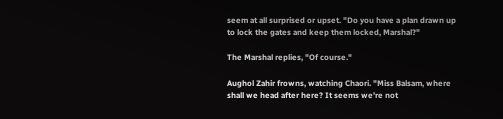seem at all surprised or upset. "Do you have a plan drawn up to lock the gates and keep them locked, Marshal?"

The Marshal replies, "Of course."

Aughol Zahir frowns, watching Chaori. "Miss Balsam, where shall we head after here? It seems we're not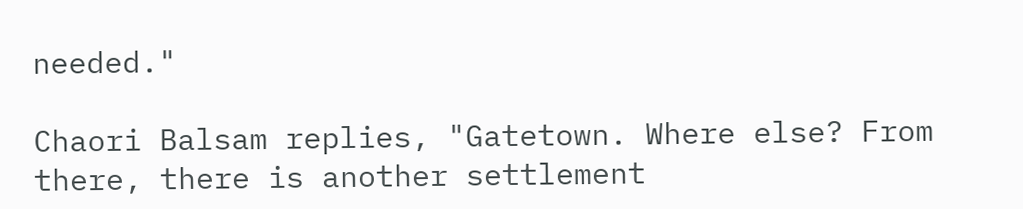needed."

Chaori Balsam replies, "Gatetown. Where else? From there, there is another settlement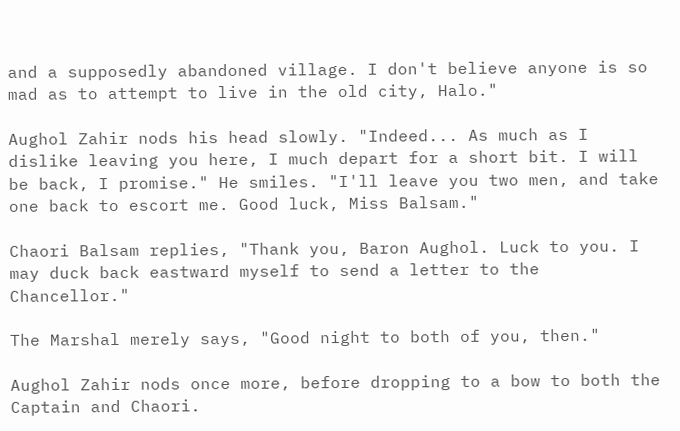and a supposedly abandoned village. I don't believe anyone is so mad as to attempt to live in the old city, Halo."

Aughol Zahir nods his head slowly. "Indeed... As much as I dislike leaving you here, I much depart for a short bit. I will be back, I promise." He smiles. "I'll leave you two men, and take one back to escort me. Good luck, Miss Balsam."

Chaori Balsam replies, "Thank you, Baron Aughol. Luck to you. I may duck back eastward myself to send a letter to the Chancellor."

The Marshal merely says, "Good night to both of you, then."

Aughol Zahir nods once more, before dropping to a bow to both the Captain and Chaori.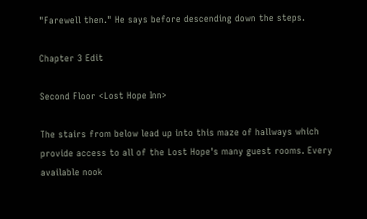"Farewell then." He says before descending down the steps.

Chapter 3 Edit

Second Floor <Lost Hope Inn>

The stairs from below lead up into this maze of hallways which provide access to all of the Lost Hope's many guest rooms. Every available nook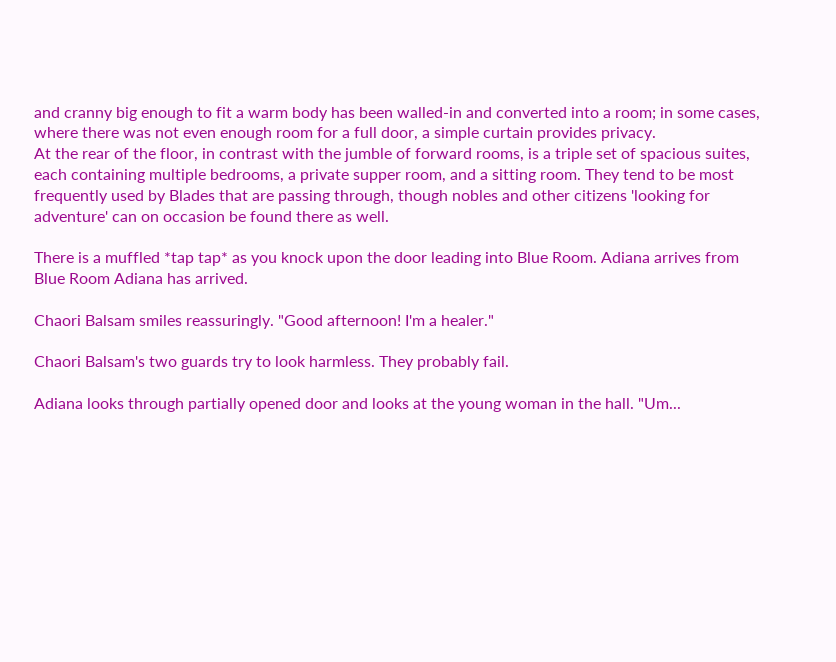and cranny big enough to fit a warm body has been walled-in and converted into a room; in some cases, where there was not even enough room for a full door, a simple curtain provides privacy.
At the rear of the floor, in contrast with the jumble of forward rooms, is a triple set of spacious suites, each containing multiple bedrooms, a private supper room, and a sitting room. They tend to be most frequently used by Blades that are passing through, though nobles and other citizens 'looking for adventure' can on occasion be found there as well.

There is a muffled *tap tap* as you knock upon the door leading into Blue Room. Adiana arrives from Blue Room Adiana has arrived.

Chaori Balsam smiles reassuringly. "Good afternoon! I'm a healer."

Chaori Balsam's two guards try to look harmless. They probably fail.

Adiana looks through partially opened door and looks at the young woman in the hall. "Um...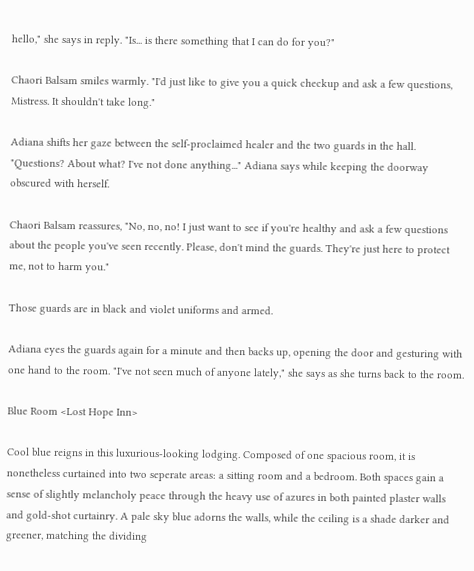hello," she says in reply. "Is... is there something that I can do for you?"

Chaori Balsam smiles warmly. "I'd just like to give you a quick checkup and ask a few questions, Mistress. It shouldn't take long."

Adiana shifts her gaze between the self-proclaimed healer and the two guards in the hall. "Questions? About what? I've not done anything..." Adiana says while keeping the doorway obscured with herself.

Chaori Balsam reassures, "No, no, no! I just want to see if you're healthy and ask a few questions about the people you've seen recently. Please, don't mind the guards. They're just here to protect me, not to harm you."

Those guards are in black and violet uniforms and armed.

Adiana eyes the guards again for a minute and then backs up, opening the door and gesturing with one hand to the room. "I've not seen much of anyone lately," she says as she turns back to the room.

Blue Room <Lost Hope Inn>

Cool blue reigns in this luxurious-looking lodging. Composed of one spacious room, it is nonetheless curtained into two seperate areas: a sitting room and a bedroom. Both spaces gain a sense of slightly melancholy peace through the heavy use of azures in both painted plaster walls and gold-shot curtainry. A pale sky blue adorns the walls, while the ceiling is a shade darker and greener, matching the dividing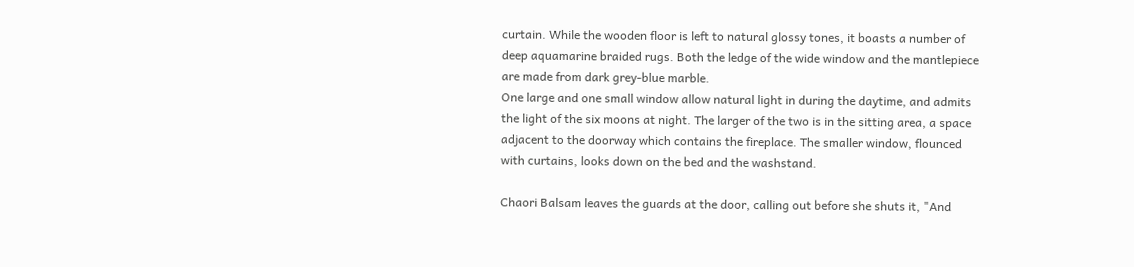curtain. While the wooden floor is left to natural glossy tones, it boasts a number of deep aquamarine braided rugs. Both the ledge of the wide window and the mantlepiece are made from dark grey-blue marble.
One large and one small window allow natural light in during the daytime, and admits the light of the six moons at night. The larger of the two is in the sitting area, a space adjacent to the doorway which contains the fireplace. The smaller window, flounced with curtains, looks down on the bed and the washstand.

Chaori Balsam leaves the guards at the door, calling out before she shuts it, "And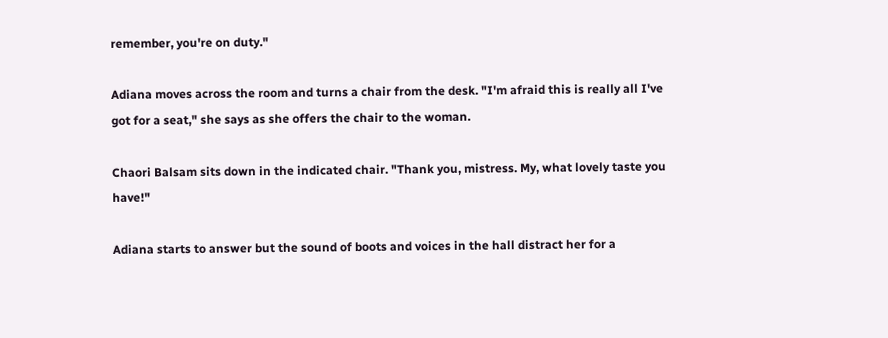remember, you're on duty."

Adiana moves across the room and turns a chair from the desk. "I'm afraid this is really all I've got for a seat," she says as she offers the chair to the woman.

Chaori Balsam sits down in the indicated chair. "Thank you, mistress. My, what lovely taste you have!"

Adiana starts to answer but the sound of boots and voices in the hall distract her for a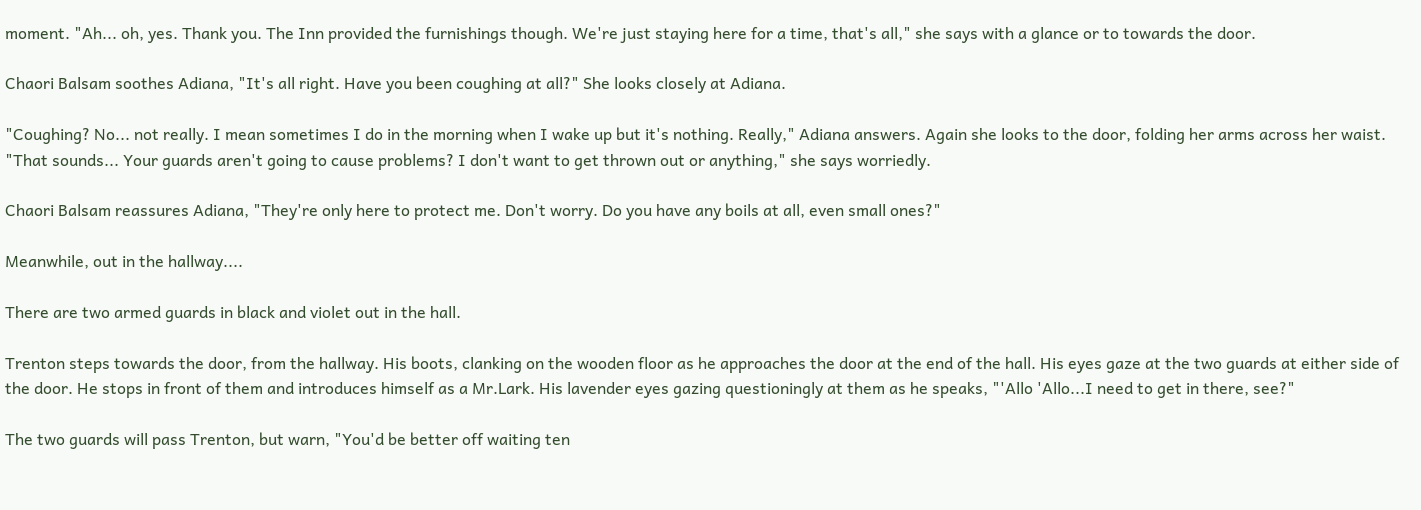moment. "Ah... oh, yes. Thank you. The Inn provided the furnishings though. We're just staying here for a time, that's all," she says with a glance or to towards the door.

Chaori Balsam soothes Adiana, "It's all right. Have you been coughing at all?" She looks closely at Adiana.

"Coughing? No... not really. I mean sometimes I do in the morning when I wake up but it's nothing. Really," Adiana answers. Again she looks to the door, folding her arms across her waist. "That sounds... Your guards aren't going to cause problems? I don't want to get thrown out or anything," she says worriedly.

Chaori Balsam reassures Adiana, "They're only here to protect me. Don't worry. Do you have any boils at all, even small ones?"

Meanwhile, out in the hallway....

There are two armed guards in black and violet out in the hall.

Trenton steps towards the door, from the hallway. His boots, clanking on the wooden floor as he approaches the door at the end of the hall. His eyes gaze at the two guards at either side of the door. He stops in front of them and introduces himself as a Mr.Lark. His lavender eyes gazing questioningly at them as he speaks, "'Allo 'Allo...I need to get in there, see?"

The two guards will pass Trenton, but warn, "You'd be better off waiting ten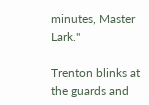minutes, Master Lark."

Trenton blinks at the guards and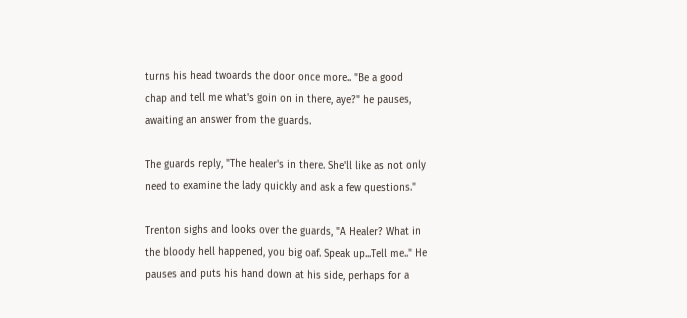turns his head twoards the door once more.. "Be a good chap and tell me what's goin on in there, aye?" he pauses, awaiting an answer from the guards.

The guards reply, "The healer's in there. She'll like as not only need to examine the lady quickly and ask a few questions."

Trenton sighs and looks over the guards, "A Healer? What in the bloody hell happened, you big oaf. Speak up...Tell me.." He pauses and puts his hand down at his side, perhaps for a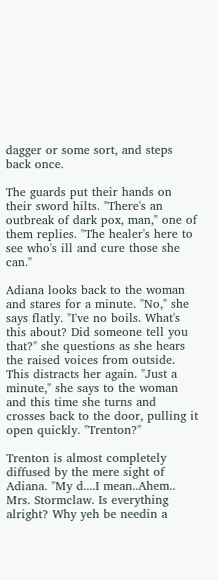dagger or some sort, and steps back once.

The guards put their hands on their sword hilts. "There's an outbreak of dark pox, man," one of them replies. "The healer's here to see who's ill and cure those she can."

Adiana looks back to the woman and stares for a minute. "No," she says flatly. "I've no boils. What's this about? Did someone tell you that?" she questions as she hears the raised voices from outside. This distracts her again. "Just a minute," she says to the woman and this time she turns and crosses back to the door, pulling it open quickly. "Trenton?"

Trenton is almost completely diffused by the mere sight of Adiana. "My d....I mean..Ahem.. Mrs. Stormclaw. Is everything alright? Why yeh be needin a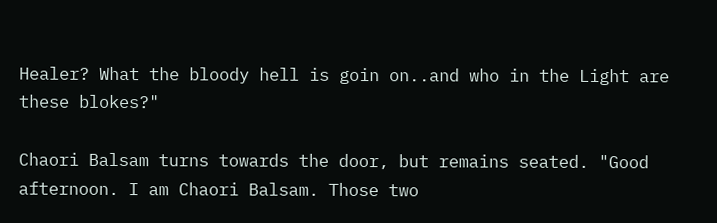Healer? What the bloody hell is goin on..and who in the Light are these blokes?"

Chaori Balsam turns towards the door, but remains seated. "Good afternoon. I am Chaori Balsam. Those two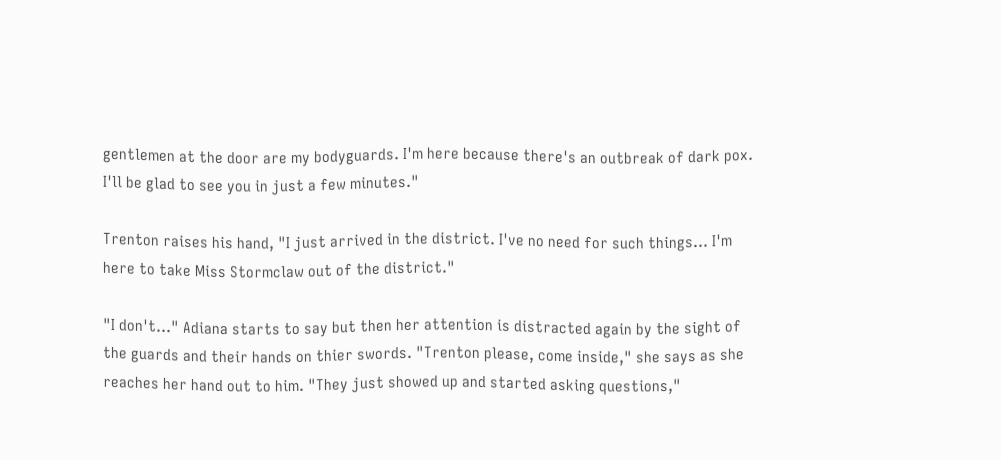gentlemen at the door are my bodyguards. I'm here because there's an outbreak of dark pox. I'll be glad to see you in just a few minutes."

Trenton raises his hand, "I just arrived in the district. I've no need for such things... I'm here to take Miss Stormclaw out of the district."

"I don't..." Adiana starts to say but then her attention is distracted again by the sight of the guards and their hands on thier swords. "Trenton please, come inside," she says as she reaches her hand out to him. "They just showed up and started asking questions,"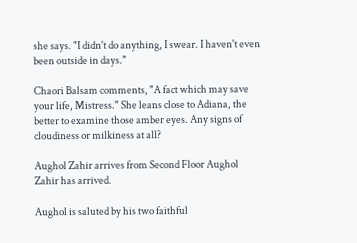she says. "I didn't do anything, I swear. I haven't even been outside in days."

Chaori Balsam comments, "A fact which may save your life, Mistress." She leans close to Adiana, the better to examine those amber eyes. Any signs of cloudiness or milkiness at all?

Aughol Zahir arrives from Second Floor Aughol Zahir has arrived.

Aughol is saluted by his two faithful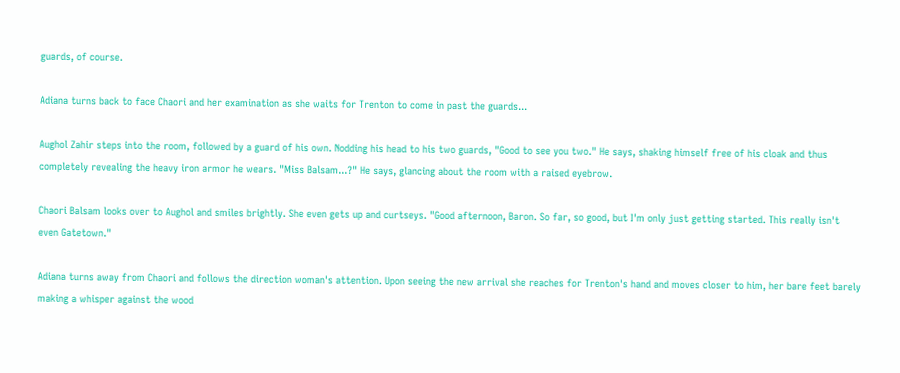guards, of course.

Adiana turns back to face Chaori and her examination as she waits for Trenton to come in past the guards...

Aughol Zahir steps into the room, followed by a guard of his own. Nodding his head to his two guards, "Good to see you two." He says, shaking himself free of his cloak and thus completely revealing the heavy iron armor he wears. "Miss Balsam...?" He says, glancing about the room with a raised eyebrow.

Chaori Balsam looks over to Aughol and smiles brightly. She even gets up and curtseys. "Good afternoon, Baron. So far, so good, but I'm only just getting started. This really isn't even Gatetown."

Adiana turns away from Chaori and follows the direction woman's attention. Upon seeing the new arrival she reaches for Trenton's hand and moves closer to him, her bare feet barely making a whisper against the wood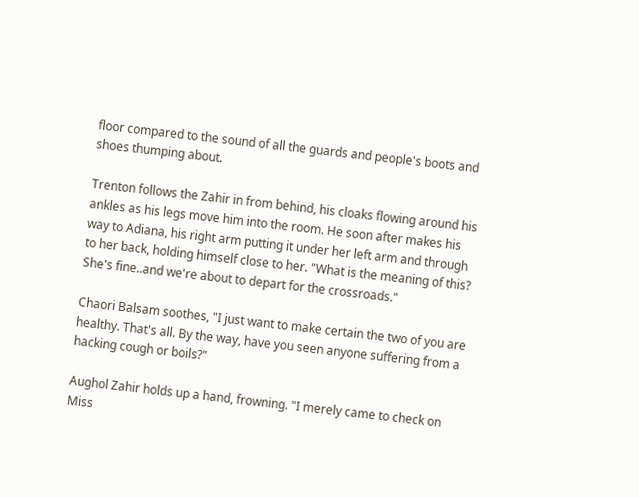floor compared to the sound of all the guards and people's boots and shoes thumping about.

Trenton follows the Zahir in from behind, his cloaks flowing around his ankles as his legs move him into the room. He soon after makes his way to Adiana, his right arm putting it under her left arm and through to her back, holding himself close to her. "What is the meaning of this? She's fine..and we're about to depart for the crossroads."

Chaori Balsam soothes, "I just want to make certain the two of you are healthy. That's all. By the way, have you seen anyone suffering from a hacking cough or boils?"

Aughol Zahir holds up a hand, frowning. "I merely came to check on Miss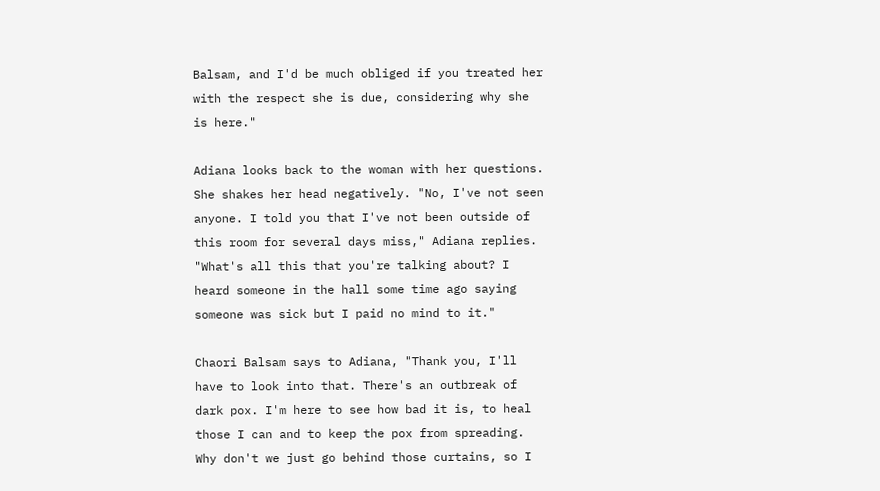Balsam, and I'd be much obliged if you treated her with the respect she is due, considering why she is here."

Adiana looks back to the woman with her questions. She shakes her head negatively. "No, I've not seen anyone. I told you that I've not been outside of this room for several days miss," Adiana replies. "What's all this that you're talking about? I heard someone in the hall some time ago saying someone was sick but I paid no mind to it."

Chaori Balsam says to Adiana, "Thank you, I'll have to look into that. There's an outbreak of dark pox. I'm here to see how bad it is, to heal those I can and to keep the pox from spreading. Why don't we just go behind those curtains, so I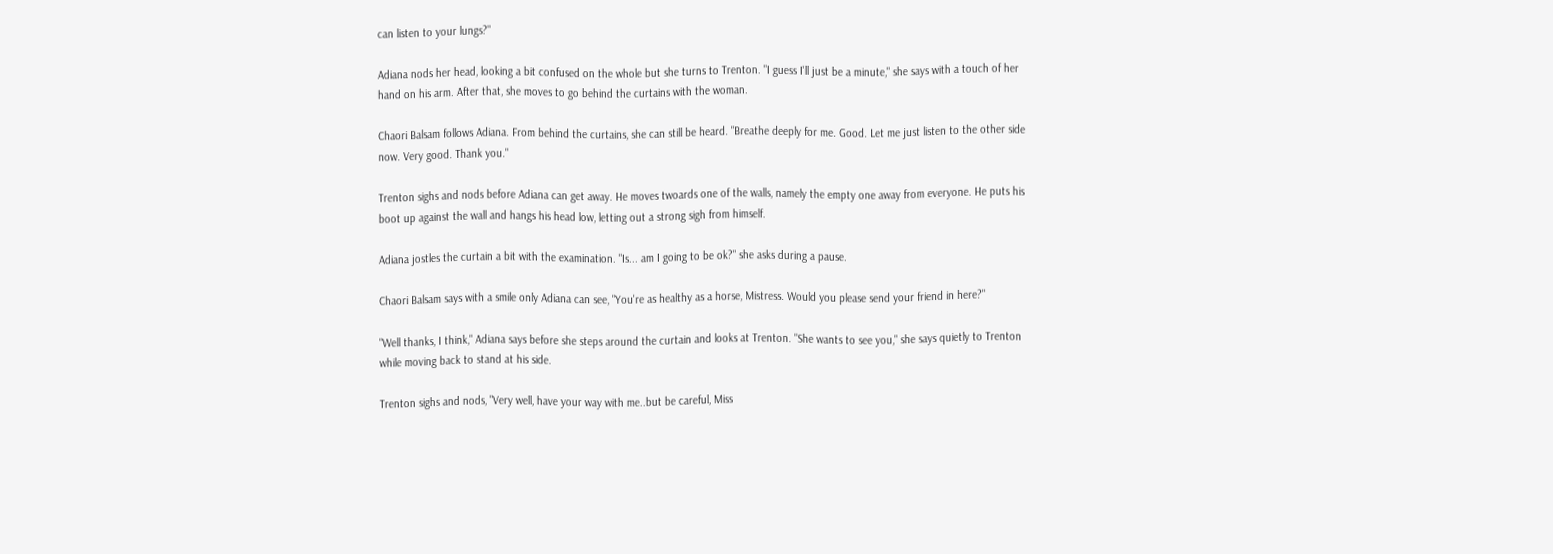can listen to your lungs?"

Adiana nods her head, looking a bit confused on the whole but she turns to Trenton. "I guess I'll just be a minute," she says with a touch of her hand on his arm. After that, she moves to go behind the curtains with the woman.

Chaori Balsam follows Adiana. From behind the curtains, she can still be heard. "Breathe deeply for me. Good. Let me just listen to the other side now. Very good. Thank you."

Trenton sighs and nods before Adiana can get away. He moves twoards one of the walls, namely the empty one away from everyone. He puts his boot up against the wall and hangs his head low, letting out a strong sigh from himself.

Adiana jostles the curtain a bit with the examination. "Is... am I going to be ok?" she asks during a pause.

Chaori Balsam says with a smile only Adiana can see, "You're as healthy as a horse, Mistress. Would you please send your friend in here?"

"Well thanks, I think," Adiana says before she steps around the curtain and looks at Trenton. "She wants to see you," she says quietly to Trenton while moving back to stand at his side.

Trenton sighs and nods, "Very well, have your way with me..but be careful, Miss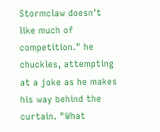Stormclaw doesn't like much of competition." he chuckles, attempting at a joke as he makes his way behind the curtain. "What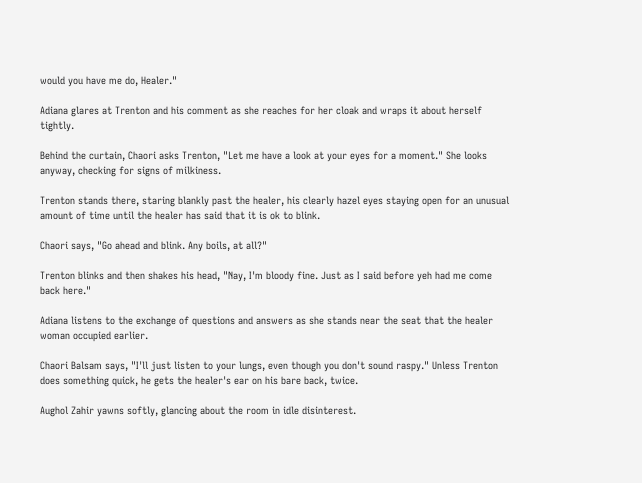would you have me do, Healer."

Adiana glares at Trenton and his comment as she reaches for her cloak and wraps it about herself tightly.

Behind the curtain, Chaori asks Trenton, "Let me have a look at your eyes for a moment." She looks anyway, checking for signs of milkiness.

Trenton stands there, staring blankly past the healer, his clearly hazel eyes staying open for an unusual amount of time until the healer has said that it is ok to blink.

Chaori says, "Go ahead and blink. Any boils, at all?"

Trenton blinks and then shakes his head, "Nay, I'm bloody fine. Just as I said before yeh had me come back here."

Adiana listens to the exchange of questions and answers as she stands near the seat that the healer woman occupied earlier.

Chaori Balsam says, "I'll just listen to your lungs, even though you don't sound raspy." Unless Trenton does something quick, he gets the healer's ear on his bare back, twice.

Aughol Zahir yawns softly, glancing about the room in idle disinterest.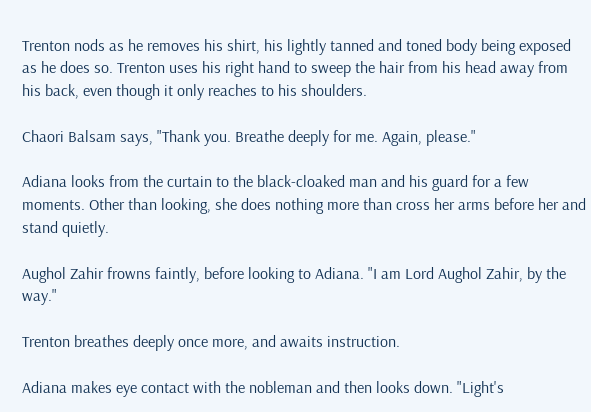Trenton nods as he removes his shirt, his lightly tanned and toned body being exposed as he does so. Trenton uses his right hand to sweep the hair from his head away from his back, even though it only reaches to his shoulders.

Chaori Balsam says, "Thank you. Breathe deeply for me. Again, please."

Adiana looks from the curtain to the black-cloaked man and his guard for a few moments. Other than looking, she does nothing more than cross her arms before her and stand quietly.

Aughol Zahir frowns faintly, before looking to Adiana. "I am Lord Aughol Zahir, by the way."

Trenton breathes deeply once more, and awaits instruction.

Adiana makes eye contact with the nobleman and then looks down. "Light's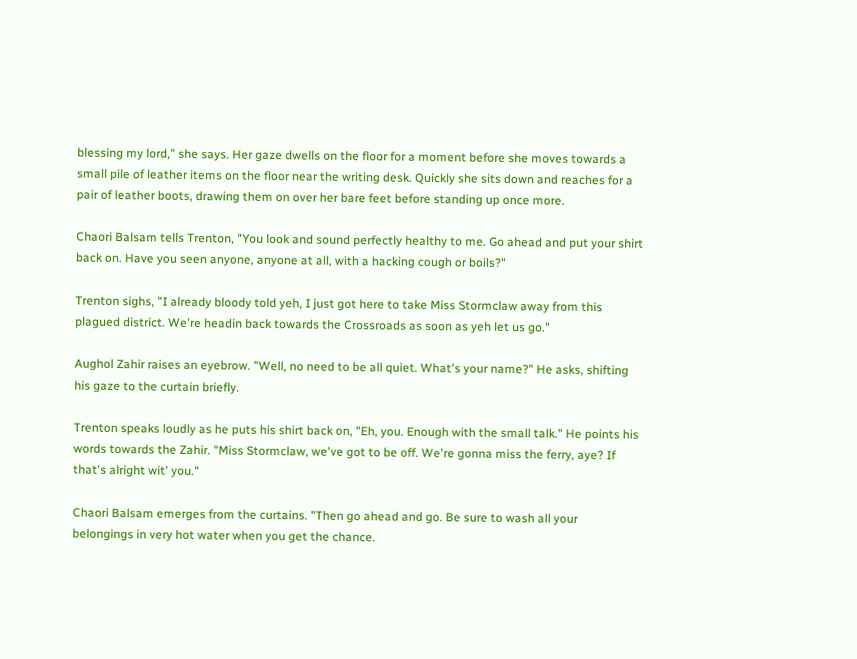blessing my lord," she says. Her gaze dwells on the floor for a moment before she moves towards a small pile of leather items on the floor near the writing desk. Quickly she sits down and reaches for a pair of leather boots, drawing them on over her bare feet before standing up once more.

Chaori Balsam tells Trenton, "You look and sound perfectly healthy to me. Go ahead and put your shirt back on. Have you seen anyone, anyone at all, with a hacking cough or boils?"

Trenton sighs, "I already bloody told yeh, I just got here to take Miss Stormclaw away from this plagued district. We're headin back towards the Crossroads as soon as yeh let us go."

Aughol Zahir raises an eyebrow. "Well, no need to be all quiet. What's your name?" He asks, shifting his gaze to the curtain briefly.

Trenton speaks loudly as he puts his shirt back on, "Eh, you. Enough with the small talk." He points his words towards the Zahir. "Miss Stormclaw, we've got to be off. We're gonna miss the ferry, aye? If that's alright wit' you."

Chaori Balsam emerges from the curtains. "Then go ahead and go. Be sure to wash all your belongings in very hot water when you get the chance.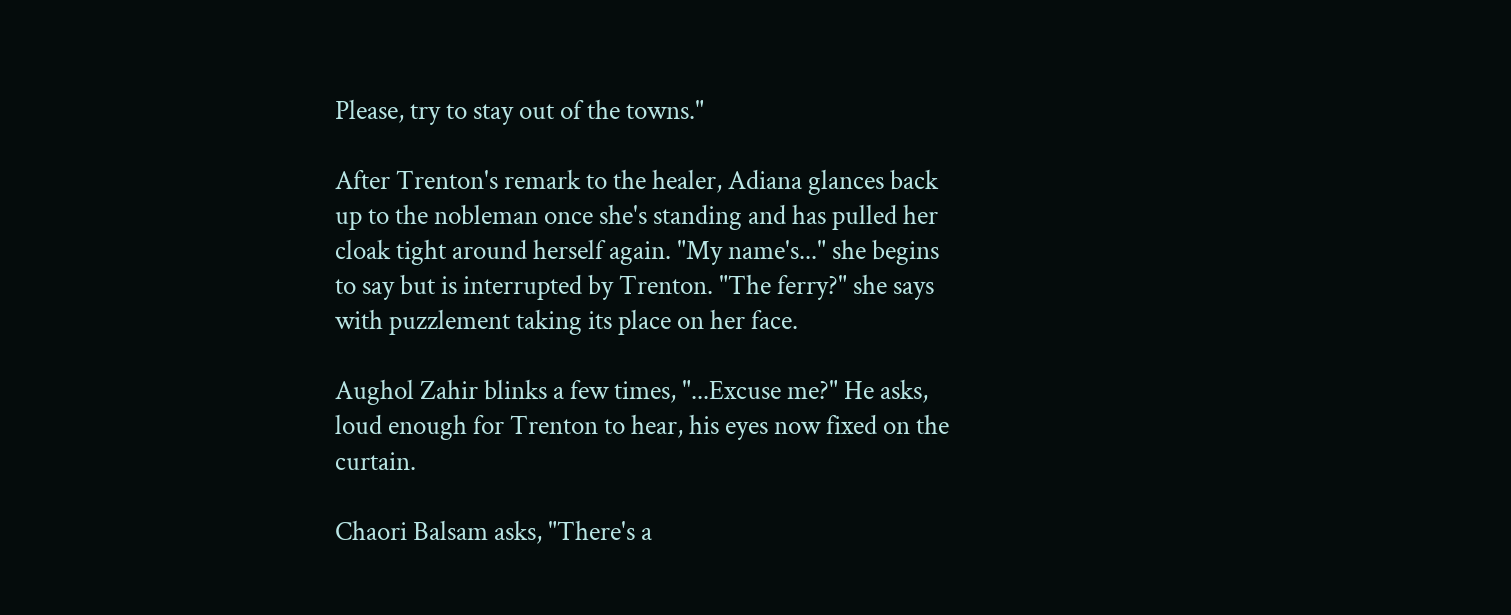Please, try to stay out of the towns."

After Trenton's remark to the healer, Adiana glances back up to the nobleman once she's standing and has pulled her cloak tight around herself again. "My name's..." she begins to say but is interrupted by Trenton. "The ferry?" she says with puzzlement taking its place on her face.

Aughol Zahir blinks a few times, "...Excuse me?" He asks, loud enough for Trenton to hear, his eyes now fixed on the curtain.

Chaori Balsam asks, "There's a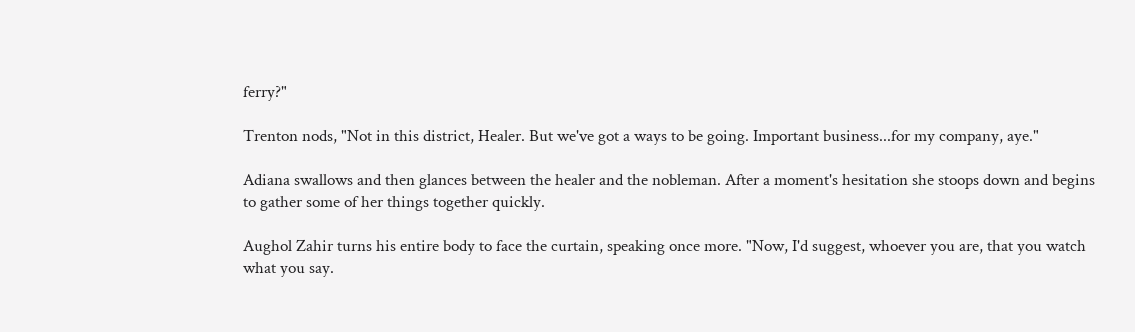ferry?"

Trenton nods, "Not in this district, Healer. But we've got a ways to be going. Important business...for my company, aye."

Adiana swallows and then glances between the healer and the nobleman. After a moment's hesitation she stoops down and begins to gather some of her things together quickly.

Aughol Zahir turns his entire body to face the curtain, speaking once more. "Now, I'd suggest, whoever you are, that you watch what you say.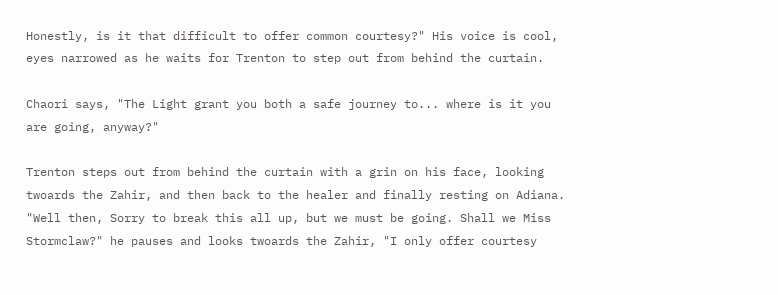Honestly, is it that difficult to offer common courtesy?" His voice is cool, eyes narrowed as he waits for Trenton to step out from behind the curtain.

Chaori says, "The Light grant you both a safe journey to... where is it you are going, anyway?"

Trenton steps out from behind the curtain with a grin on his face, looking twoards the Zahir, and then back to the healer and finally resting on Adiana. "Well then, Sorry to break this all up, but we must be going. Shall we Miss Stormclaw?" he pauses and looks twoards the Zahir, "I only offer courtesy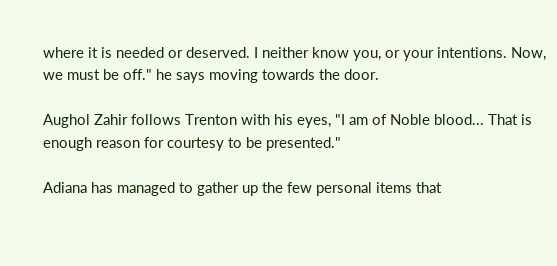where it is needed or deserved. I neither know you, or your intentions. Now, we must be off." he says moving towards the door.

Aughol Zahir follows Trenton with his eyes, "I am of Noble blood... That is enough reason for courtesy to be presented."

Adiana has managed to gather up the few personal items that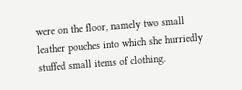were on the floor, namely two small leather pouches into which she hurriedly stuffed small items of clothing.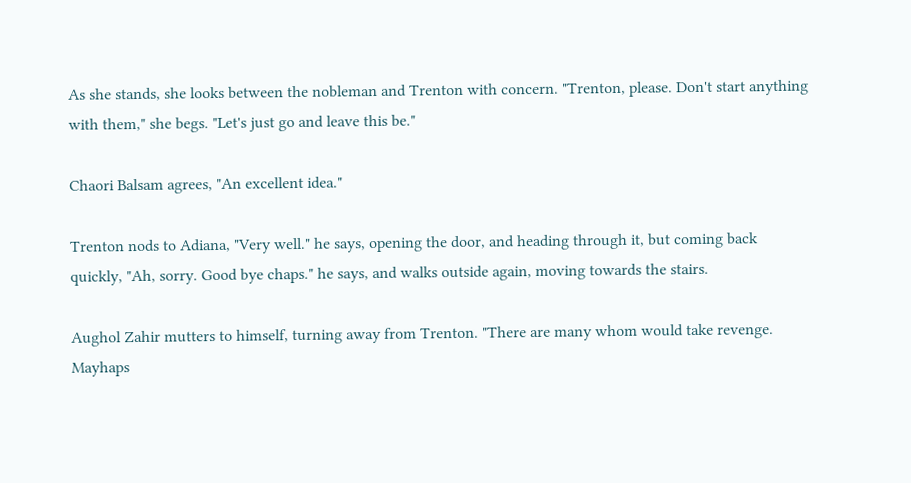As she stands, she looks between the nobleman and Trenton with concern. "Trenton, please. Don't start anything with them," she begs. "Let's just go and leave this be."

Chaori Balsam agrees, "An excellent idea."

Trenton nods to Adiana, "Very well." he says, opening the door, and heading through it, but coming back quickly, "Ah, sorry. Good bye chaps." he says, and walks outside again, moving towards the stairs.

Aughol Zahir mutters to himself, turning away from Trenton. "There are many whom would take revenge. Mayhaps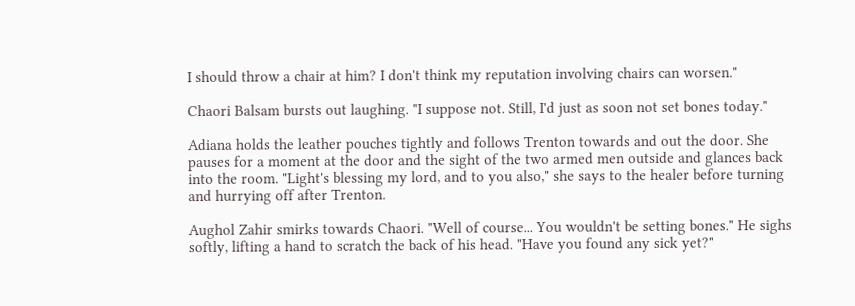I should throw a chair at him? I don't think my reputation involving chairs can worsen."

Chaori Balsam bursts out laughing. "I suppose not. Still, I'd just as soon not set bones today."

Adiana holds the leather pouches tightly and follows Trenton towards and out the door. She pauses for a moment at the door and the sight of the two armed men outside and glances back into the room. "Light's blessing my lord, and to you also," she says to the healer before turning and hurrying off after Trenton.

Aughol Zahir smirks towards Chaori. "Well of course... You wouldn't be setting bones." He sighs softly, lifting a hand to scratch the back of his head. "Have you found any sick yet?"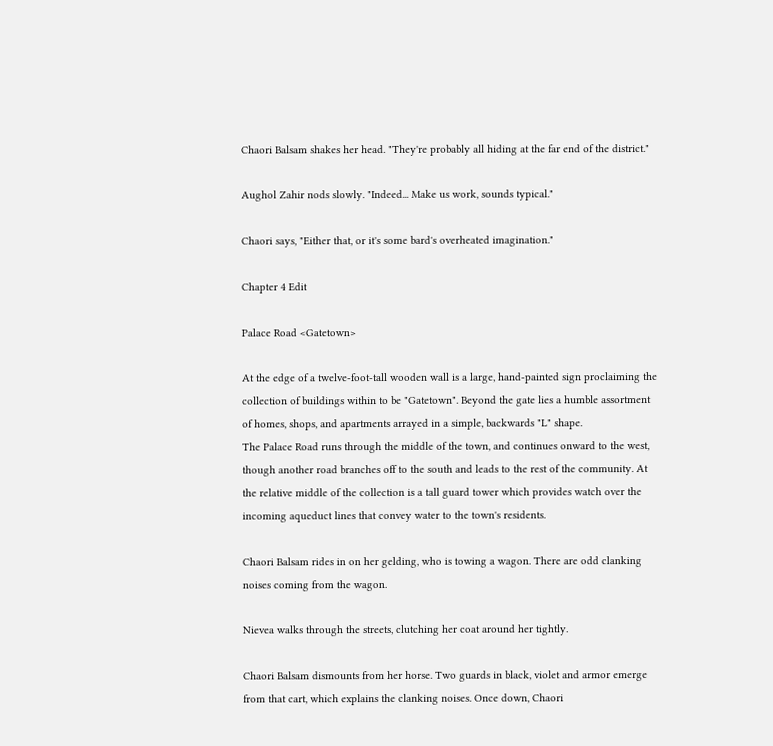Chaori Balsam shakes her head. "They're probably all hiding at the far end of the district."

Aughol Zahir nods slowly. "Indeed... Make us work, sounds typical."

Chaori says, "Either that, or it's some bard's overheated imagination."

Chapter 4 Edit

Palace Road <Gatetown>

At the edge of a twelve-foot-tall wooden wall is a large, hand-painted sign proclaiming the collection of buildings within to be "Gatetown". Beyond the gate lies a humble assortment of homes, shops, and apartments arrayed in a simple, backwards "L" shape.
The Palace Road runs through the middle of the town, and continues onward to the west, though another road branches off to the south and leads to the rest of the community. At the relative middle of the collection is a tall guard tower which provides watch over the incoming aqueduct lines that convey water to the town's residents.

Chaori Balsam rides in on her gelding, who is towing a wagon. There are odd clanking noises coming from the wagon.

Nievea walks through the streets, clutching her coat around her tightly.

Chaori Balsam dismounts from her horse. Two guards in black, violet and armor emerge from that cart, which explains the clanking noises. Once down, Chaori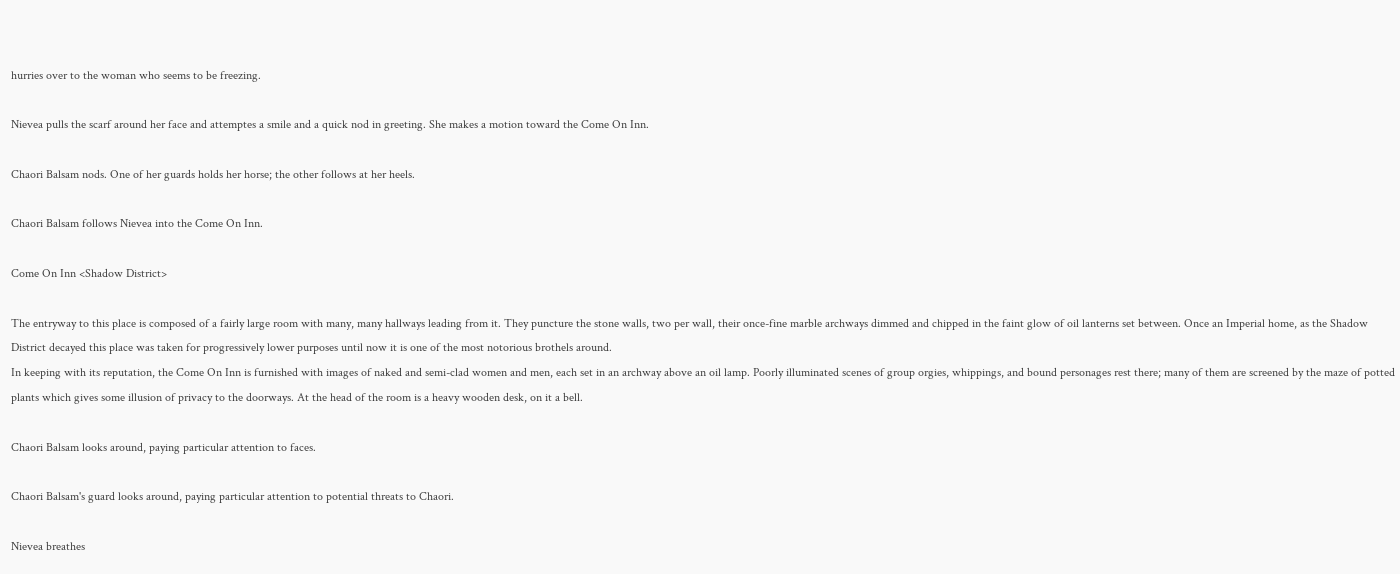hurries over to the woman who seems to be freezing.

Nievea pulls the scarf around her face and attemptes a smile and a quick nod in greeting. She makes a motion toward the Come On Inn.

Chaori Balsam nods. One of her guards holds her horse; the other follows at her heels.

Chaori Balsam follows Nievea into the Come On Inn.

Come On Inn <Shadow District>

The entryway to this place is composed of a fairly large room with many, many hallways leading from it. They puncture the stone walls, two per wall, their once-fine marble archways dimmed and chipped in the faint glow of oil lanterns set between. Once an Imperial home, as the Shadow District decayed this place was taken for progressively lower purposes until now it is one of the most notorious brothels around.
In keeping with its reputation, the Come On Inn is furnished with images of naked and semi-clad women and men, each set in an archway above an oil lamp. Poorly illuminated scenes of group orgies, whippings, and bound personages rest there; many of them are screened by the maze of potted plants which gives some illusion of privacy to the doorways. At the head of the room is a heavy wooden desk, on it a bell.

Chaori Balsam looks around, paying particular attention to faces.

Chaori Balsam's guard looks around, paying particular attention to potential threats to Chaori.

Nievea breathes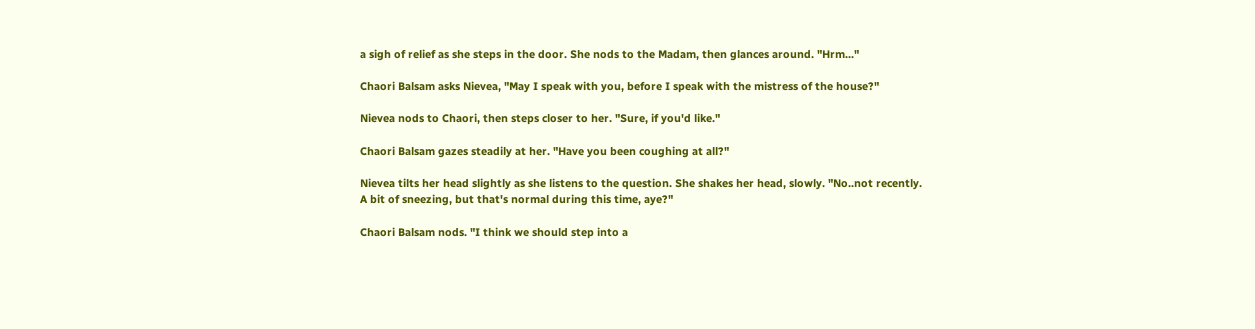a sigh of relief as she steps in the door. She nods to the Madam, then glances around. "Hrm..."

Chaori Balsam asks Nievea, "May I speak with you, before I speak with the mistress of the house?"

Nievea nods to Chaori, then steps closer to her. "Sure, if you'd like."

Chaori Balsam gazes steadily at her. "Have you been coughing at all?"

Nievea tilts her head slightly as she listens to the question. She shakes her head, slowly. "No..not recently. A bit of sneezing, but that's normal during this time, aye?"

Chaori Balsam nods. "I think we should step into a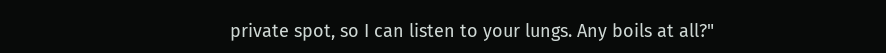private spot, so I can listen to your lungs. Any boils at all?"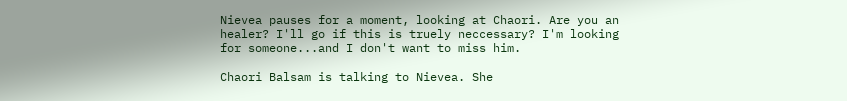Nievea pauses for a moment, looking at Chaori. Are you an healer? I'll go if this is truely neccessary? I'm looking for someone...and I don't want to miss him.

Chaori Balsam is talking to Nievea. She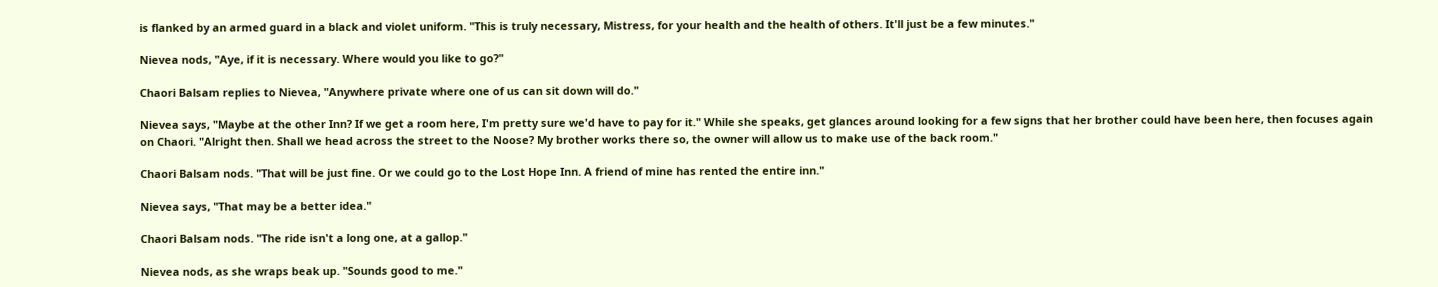is flanked by an armed guard in a black and violet uniform. "This is truly necessary, Mistress, for your health and the health of others. It'll just be a few minutes."

Nievea nods, "Aye, if it is necessary. Where would you like to go?"

Chaori Balsam replies to Nievea, "Anywhere private where one of us can sit down will do."

Nievea says, "Maybe at the other Inn? If we get a room here, I'm pretty sure we'd have to pay for it." While she speaks, get glances around looking for a few signs that her brother could have been here, then focuses again on Chaori. "Alright then. Shall we head across the street to the Noose? My brother works there so, the owner will allow us to make use of the back room."

Chaori Balsam nods. "That will be just fine. Or we could go to the Lost Hope Inn. A friend of mine has rented the entire inn."

Nievea says, "That may be a better idea."

Chaori Balsam nods. "The ride isn't a long one, at a gallop."

Nievea nods, as she wraps beak up. "Sounds good to me."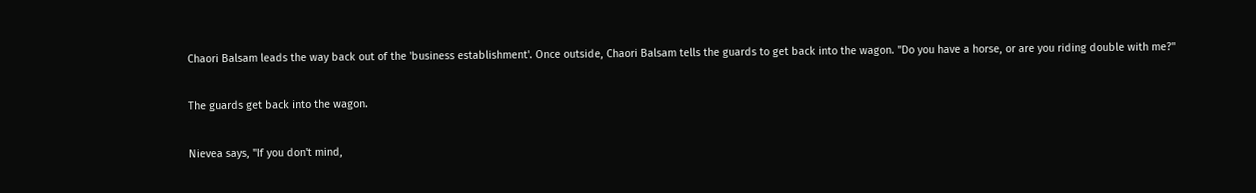Chaori Balsam leads the way back out of the 'business establishment'. Once outside, Chaori Balsam tells the guards to get back into the wagon. "Do you have a horse, or are you riding double with me?"

The guards get back into the wagon.

Nievea says, "If you don't mind,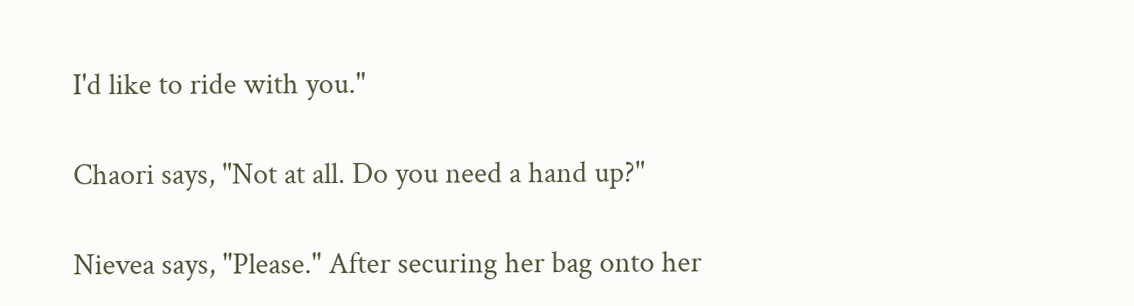I'd like to ride with you."

Chaori says, "Not at all. Do you need a hand up?"

Nievea says, "Please." After securing her bag onto her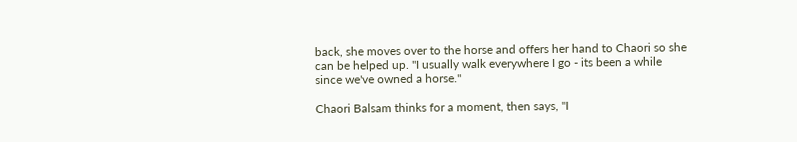back, she moves over to the horse and offers her hand to Chaori so she can be helped up. "I usually walk everywhere I go - its been a while since we've owned a horse."

Chaori Balsam thinks for a moment, then says, "I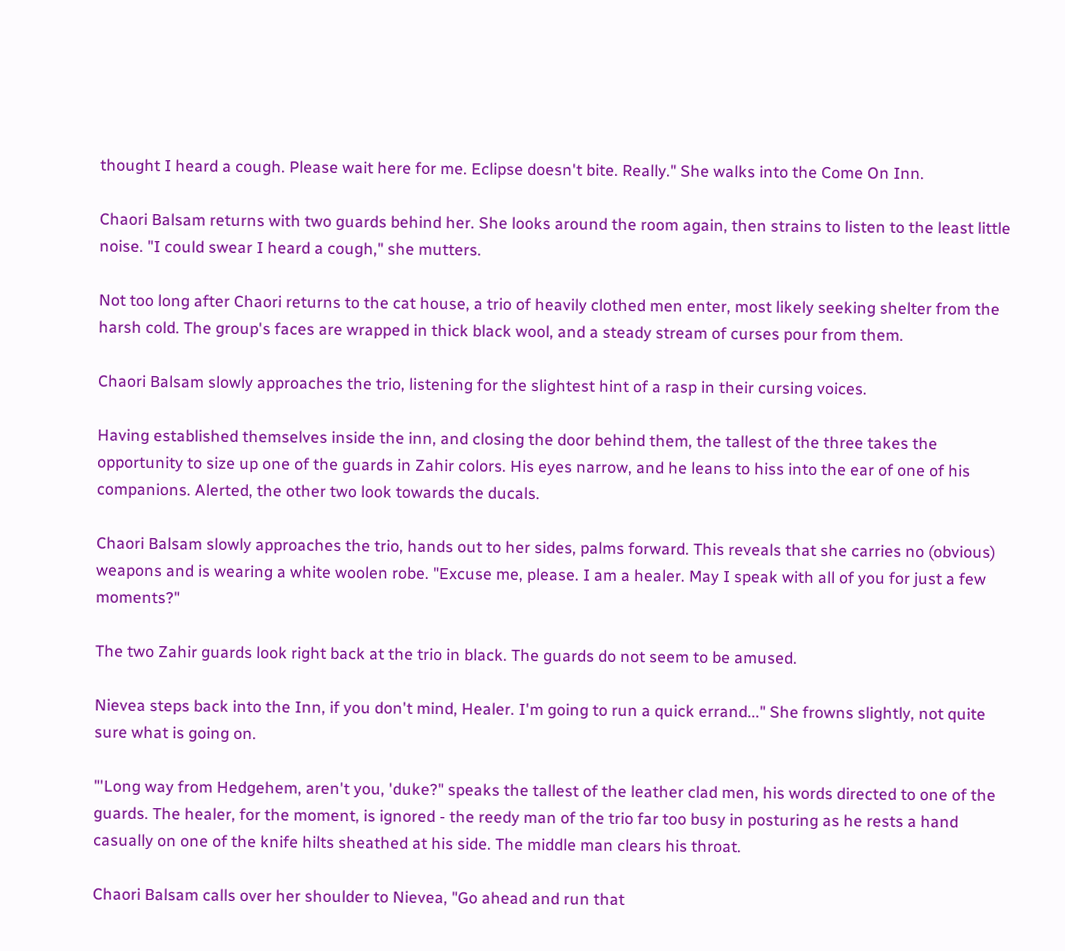thought I heard a cough. Please wait here for me. Eclipse doesn't bite. Really." She walks into the Come On Inn.

Chaori Balsam returns with two guards behind her. She looks around the room again, then strains to listen to the least little noise. "I could swear I heard a cough," she mutters.

Not too long after Chaori returns to the cat house, a trio of heavily clothed men enter, most likely seeking shelter from the harsh cold. The group's faces are wrapped in thick black wool, and a steady stream of curses pour from them.

Chaori Balsam slowly approaches the trio, listening for the slightest hint of a rasp in their cursing voices.

Having established themselves inside the inn, and closing the door behind them, the tallest of the three takes the opportunity to size up one of the guards in Zahir colors. His eyes narrow, and he leans to hiss into the ear of one of his companions. Alerted, the other two look towards the ducals.

Chaori Balsam slowly approaches the trio, hands out to her sides, palms forward. This reveals that she carries no (obvious) weapons and is wearing a white woolen robe. "Excuse me, please. I am a healer. May I speak with all of you for just a few moments?"

The two Zahir guards look right back at the trio in black. The guards do not seem to be amused.

Nievea steps back into the Inn, if you don't mind, Healer. I'm going to run a quick errand..." She frowns slightly, not quite sure what is going on.

"'Long way from Hedgehem, aren't you, 'duke?" speaks the tallest of the leather clad men, his words directed to one of the guards. The healer, for the moment, is ignored - the reedy man of the trio far too busy in posturing as he rests a hand casually on one of the knife hilts sheathed at his side. The middle man clears his throat.

Chaori Balsam calls over her shoulder to Nievea, "Go ahead and run that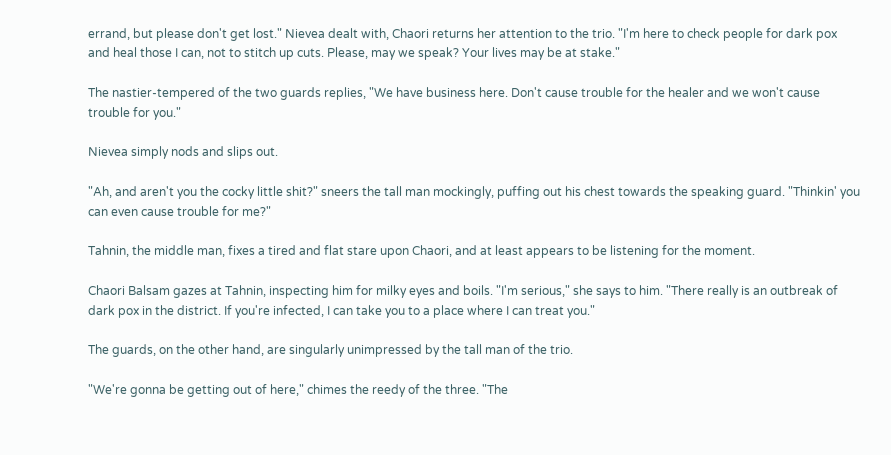errand, but please don't get lost." Nievea dealt with, Chaori returns her attention to the trio. "I'm here to check people for dark pox and heal those I can, not to stitch up cuts. Please, may we speak? Your lives may be at stake."

The nastier-tempered of the two guards replies, "We have business here. Don't cause trouble for the healer and we won't cause trouble for you."

Nievea simply nods and slips out.

"Ah, and aren't you the cocky little shit?" sneers the tall man mockingly, puffing out his chest towards the speaking guard. "Thinkin' you can even cause trouble for me?"

Tahnin, the middle man, fixes a tired and flat stare upon Chaori, and at least appears to be listening for the moment.

Chaori Balsam gazes at Tahnin, inspecting him for milky eyes and boils. "I'm serious," she says to him. "There really is an outbreak of dark pox in the district. If you're infected, I can take you to a place where I can treat you."

The guards, on the other hand, are singularly unimpressed by the tall man of the trio.

"We're gonna be getting out of here," chimes the reedy of the three. "The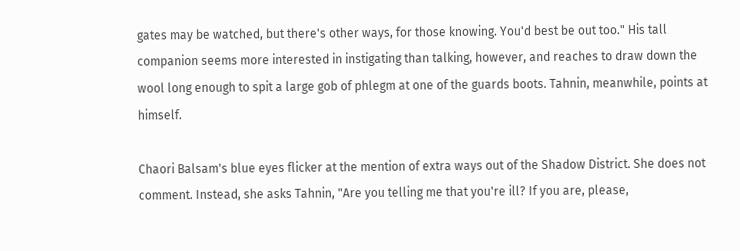gates may be watched, but there's other ways, for those knowing. You'd best be out too." His tall companion seems more interested in instigating than talking, however, and reaches to draw down the wool long enough to spit a large gob of phlegm at one of the guards boots. Tahnin, meanwhile, points at himself.

Chaori Balsam's blue eyes flicker at the mention of extra ways out of the Shadow District. She does not comment. Instead, she asks Tahnin, "Are you telling me that you're ill? If you are, please,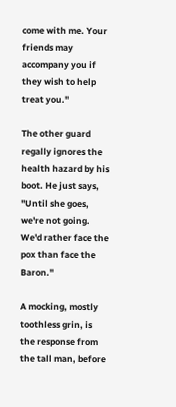come with me. Your friends may accompany you if they wish to help treat you."

The other guard regally ignores the health hazard by his boot. He just says, "Until she goes, we're not going. We'd rather face the pox than face the Baron."

A mocking, mostly toothless grin, is the response from the tall man, before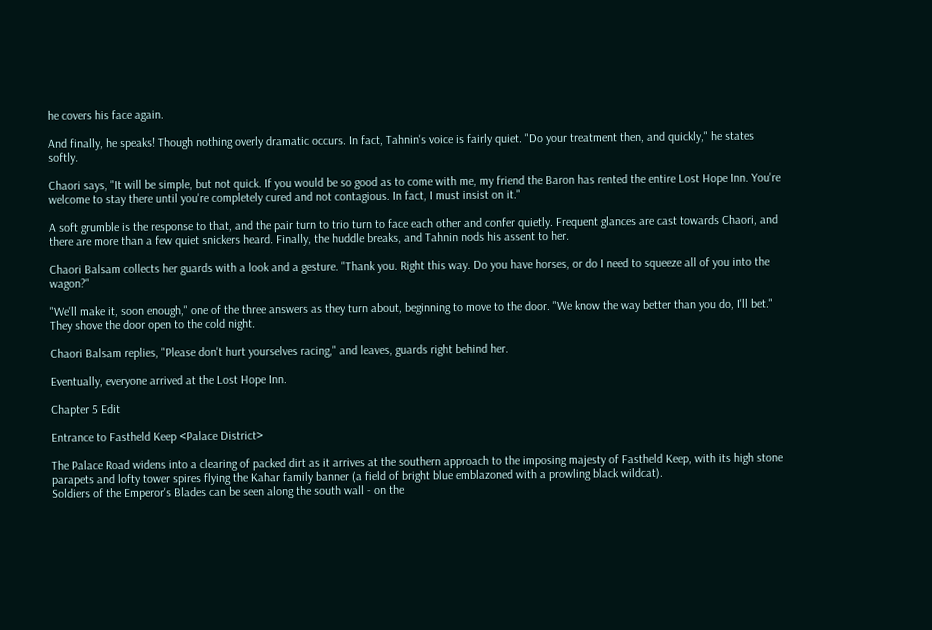he covers his face again.

And finally, he speaks! Though nothing overly dramatic occurs. In fact, Tahnin's voice is fairly quiet. "Do your treatment then, and quickly," he states softly.

Chaori says, "It will be simple, but not quick. If you would be so good as to come with me, my friend the Baron has rented the entire Lost Hope Inn. You're welcome to stay there until you're completely cured and not contagious. In fact, I must insist on it."

A soft grumble is the response to that, and the pair turn to trio turn to face each other and confer quietly. Frequent glances are cast towards Chaori, and there are more than a few quiet snickers heard. Finally, the huddle breaks, and Tahnin nods his assent to her.

Chaori Balsam collects her guards with a look and a gesture. "Thank you. Right this way. Do you have horses, or do I need to squeeze all of you into the wagon?"

"We'll make it, soon enough," one of the three answers as they turn about, beginning to move to the door. "We know the way better than you do, I'll bet." They shove the door open to the cold night.

Chaori Balsam replies, "Please don't hurt yourselves racing," and leaves, guards right behind her.

Eventually, everyone arrived at the Lost Hope Inn.

Chapter 5 Edit

Entrance to Fastheld Keep <Palace District>

The Palace Road widens into a clearing of packed dirt as it arrives at the southern approach to the imposing majesty of Fastheld Keep, with its high stone parapets and lofty tower spires flying the Kahar family banner (a field of bright blue emblazoned with a prowling black wildcat).
Soldiers of the Emperor's Blades can be seen along the south wall - on the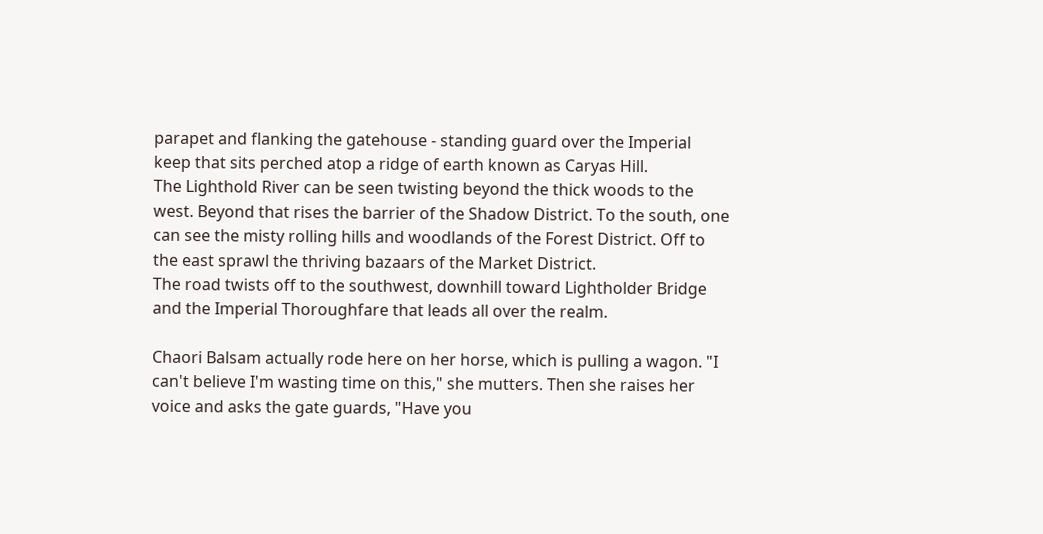parapet and flanking the gatehouse - standing guard over the Imperial keep that sits perched atop a ridge of earth known as Caryas Hill.
The Lighthold River can be seen twisting beyond the thick woods to the west. Beyond that rises the barrier of the Shadow District. To the south, one can see the misty rolling hills and woodlands of the Forest District. Off to the east sprawl the thriving bazaars of the Market District.
The road twists off to the southwest, downhill toward Lightholder Bridge and the Imperial Thoroughfare that leads all over the realm.

Chaori Balsam actually rode here on her horse, which is pulling a wagon. "I can't believe I'm wasting time on this," she mutters. Then she raises her voice and asks the gate guards, "Have you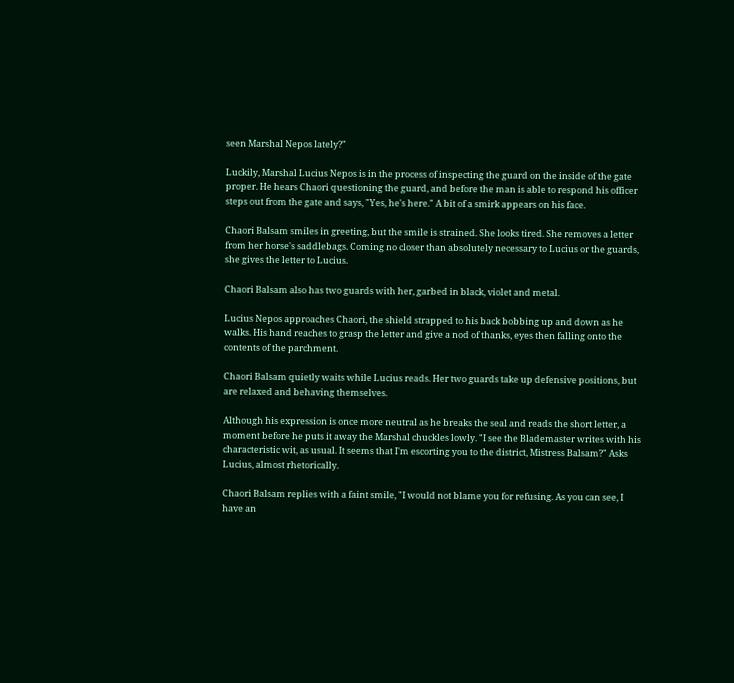seen Marshal Nepos lately?"

Luckily, Marshal Lucius Nepos is in the process of inspecting the guard on the inside of the gate proper. He hears Chaori questioning the guard, and before the man is able to respond his officer steps out from the gate and says, "Yes, he's here." A bit of a smirk appears on his face.

Chaori Balsam smiles in greeting, but the smile is strained. She looks tired. She removes a letter from her horse's saddlebags. Coming no closer than absolutely necessary to Lucius or the guards, she gives the letter to Lucius.

Chaori Balsam also has two guards with her, garbed in black, violet and metal.

Lucius Nepos approaches Chaori, the shield strapped to his back bobbing up and down as he walks. His hand reaches to grasp the letter and give a nod of thanks, eyes then falling onto the contents of the parchment.

Chaori Balsam quietly waits while Lucius reads. Her two guards take up defensive positions, but are relaxed and behaving themselves.

Although his expression is once more neutral as he breaks the seal and reads the short letter, a moment before he puts it away the Marshal chuckles lowly. "I see the Blademaster writes with his characteristic wit, as usual. It seems that I'm escorting you to the district, Mistress Balsam?" Asks Lucius, almost rhetorically.

Chaori Balsam replies with a faint smile, "I would not blame you for refusing. As you can see, I have an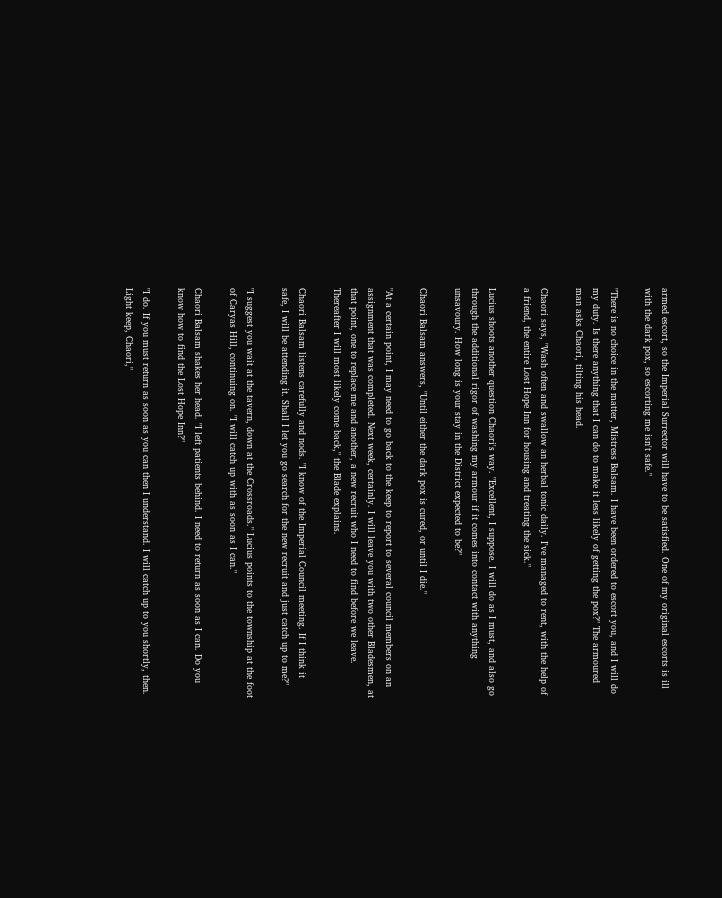armed escort, so the Imperial Surrector will have to be satisfied. One of my original escorts is ill with the dark pox, so escorting me isn't safe."

"There is no choice in the matter, Mistress Balsam. I have been ordered to escort you, and I will do my duty. Is there anything that I can do to make it less likely of getting the pox?" The armoured man asks Chaori, tilting his head.

Chaori says, "Wash often and swallow an herbal tonic daily. I've managed to rent, with the help of a friend, the entire Lost Hope Inn for housing and treating the sick."

Lucius shoots another question Chaori's way. "Excellent, I suppose. I will do as I must, and also go through the additional rigor of washing my armour if it comes into contact with anything unsavoury. How long is your stay in the District expected to be?"

Chaori Balsam answers, "Until either the dark pox is cured, or until I die."

"At a certain point, I may need to go back to the keep to report to several council members on an assignment that was completed. Next week, certainly. I will leave you with two other Bladesmen, at that point, one to replace me and another, a new recruit who I need to find before we leave. Thereafter I will most likely come back," the Blade explains.

Chaori Balsam listens carefully and nods. "I know of the Imperial Council meeting. If I think it safe, I will be attending it. Shall I let you go search for the new recruit and just catch up to me?"

"I suggest you wait at the tavern, down at the Crossroads." Lucius points to the township at the foot of Caryas Hill, continuing on. "I will catch up with as soon as I can."

Chaori Balsam shakes her head. "I left patients behind. I need to return as soon as I can. Do you know how to find the Lost Hope Inn?"

"I do. If you must return as soon as you can then I understand. I will catch up to you shortly, then. Light keep, Chaori,"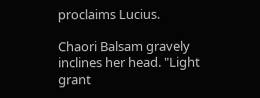proclaims Lucius.

Chaori Balsam gravely inclines her head. "Light grant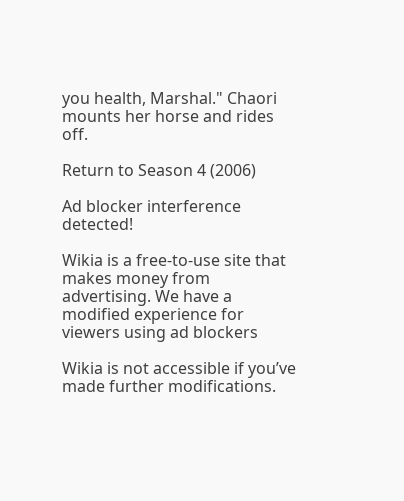you health, Marshal." Chaori mounts her horse and rides off.

Return to Season 4 (2006)

Ad blocker interference detected!

Wikia is a free-to-use site that makes money from advertising. We have a modified experience for viewers using ad blockers

Wikia is not accessible if you’ve made further modifications.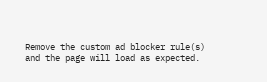Remove the custom ad blocker rule(s) and the page will load as expected.